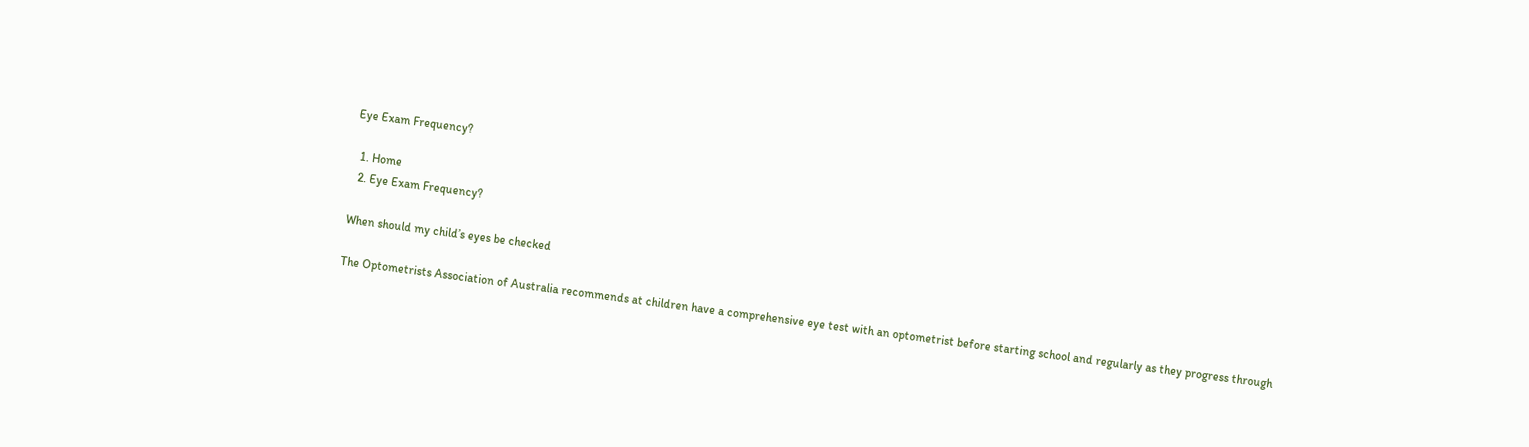Eye Exam Frequency?

  1. Home
  2. Eye Exam Frequency?

When should my child’s eyes be checked

The Optometrists Association of Australia recommends at children have a comprehensive eye test with an optometrist before starting school and regularly as they progress through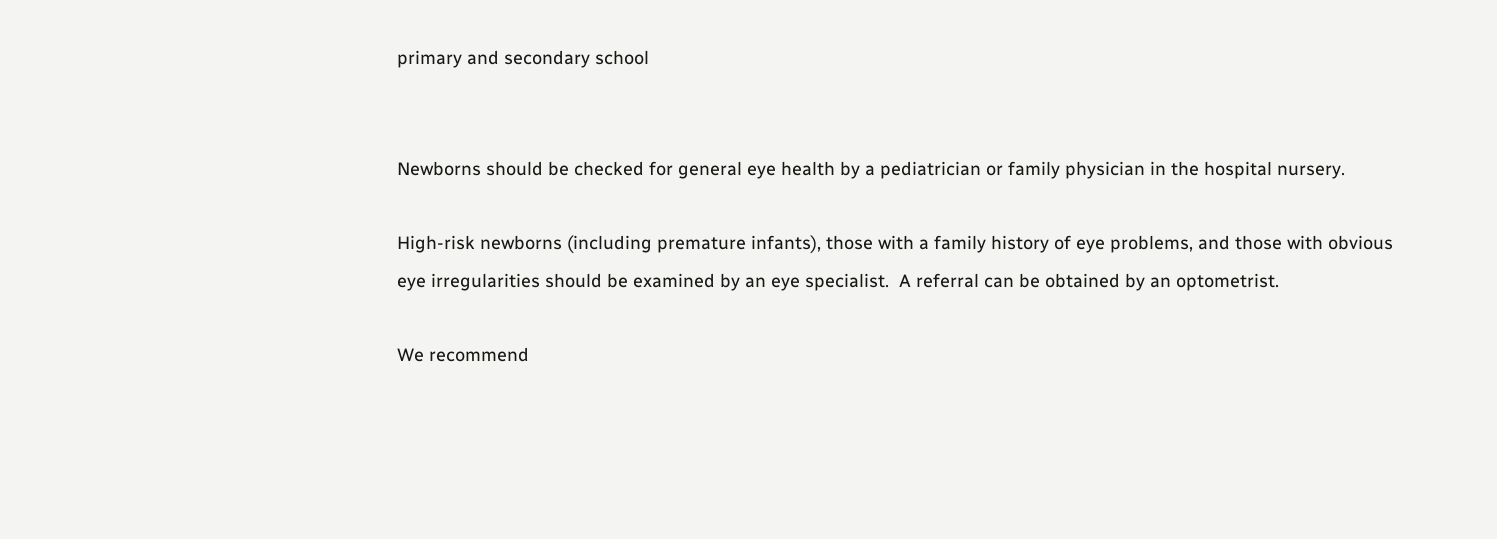primary and secondary school


Newborns should be checked for general eye health by a pediatrician or family physician in the hospital nursery.

High-risk newborns (including premature infants), those with a family history of eye problems, and those with obvious eye irregularities should be examined by an eye specialist.  A referral can be obtained by an optometrist.

We recommend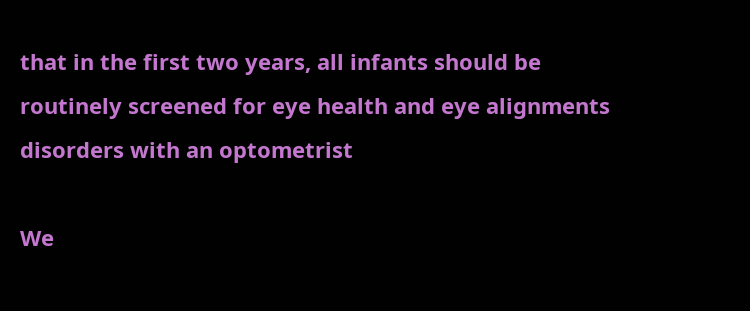that in the first two years, all infants should be routinely screened for eye health and eye alignments disorders with an optometrist

We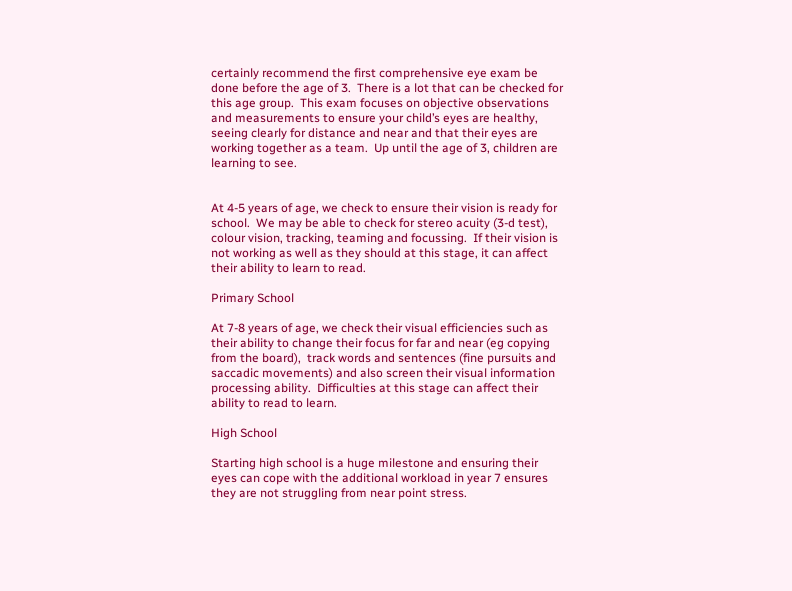certainly recommend the first comprehensive eye exam be done before the age of 3.  There is a lot that can be checked for this age group.  This exam focuses on objective observations and measurements to ensure your child’s eyes are healthy, seeing clearly for distance and near and that their eyes are working together as a team.  Up until the age of 3, children are learning to see.


At 4-5 years of age, we check to ensure their vision is ready for school.  We may be able to check for stereo acuity (3-d test), colour vision, tracking, teaming and focussing.  If their vision is not working as well as they should at this stage, it can affect their ability to learn to read.

Primary School

At 7-8 years of age, we check their visual efficiencies such as their ability to change their focus for far and near (eg copying from the board),  track words and sentences (fine pursuits and saccadic movements) and also screen their visual information processing ability.  Difficulties at this stage can affect their ability to read to learn.

High School

Starting high school is a huge milestone and ensuring their eyes can cope with the additional workload in year 7 ensures they are not struggling from near point stress.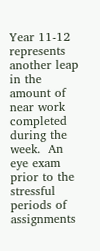Year 11-12 represents another leap in the amount of near work completed during the week.  An eye exam prior to the stressful periods of assignments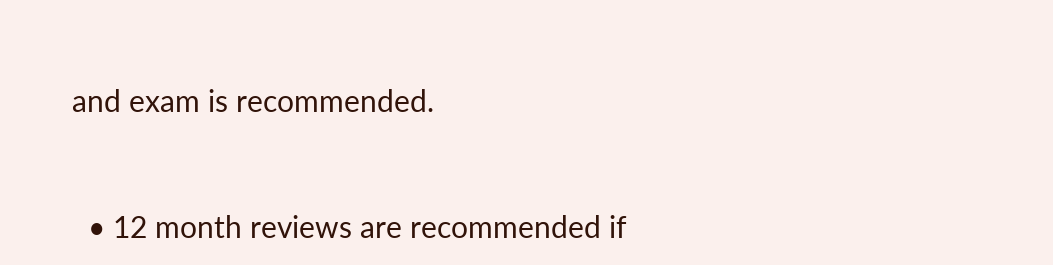and exam is recommended.


  • 12 month reviews are recommended if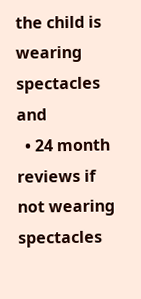the child is wearing spectacles and
  • 24 month reviews if not wearing spectacles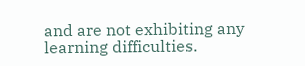and are not exhibiting any learning difficulties.